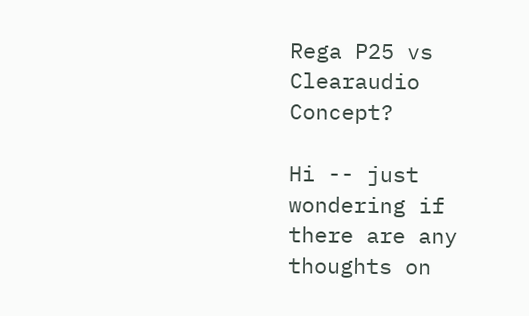Rega P25 vs Clearaudio Concept?

Hi -- just wondering if there are any thoughts on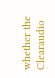whether the Clearaudio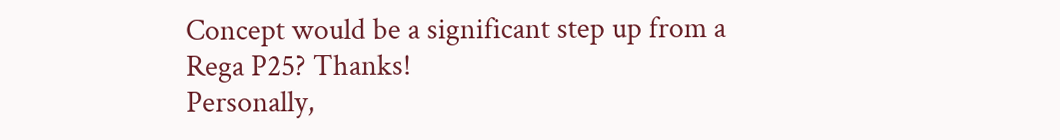Concept would be a significant step up from a Rega P25? Thanks!
Personally,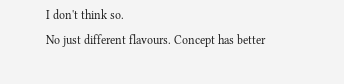I don't think so.
No just different flavours. Concept has better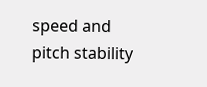speed and pitch stability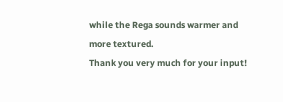while the Rega sounds warmer and more textured.
Thank you very much for your input!